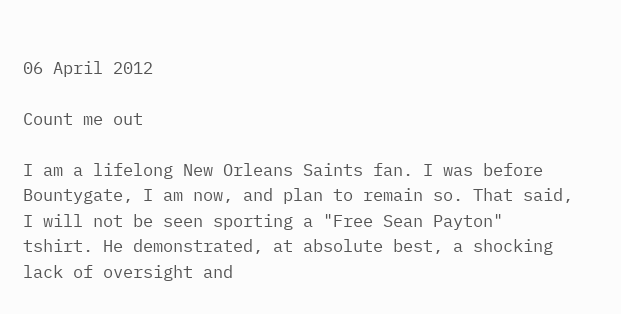06 April 2012

Count me out

I am a lifelong New Orleans Saints fan. I was before Bountygate, I am now, and plan to remain so. That said, I will not be seen sporting a "Free Sean Payton" tshirt. He demonstrated, at absolute best, a shocking lack of oversight and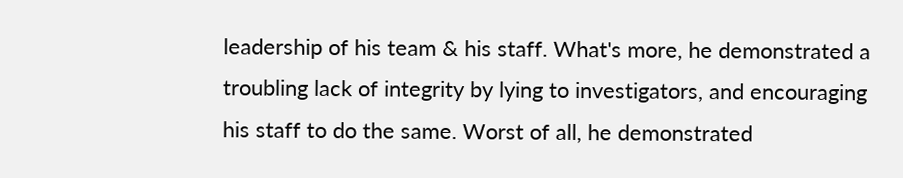leadership of his team & his staff. What's more, he demonstrated a troubling lack of integrity by lying to investigators, and encouraging his staff to do the same. Worst of all, he demonstrated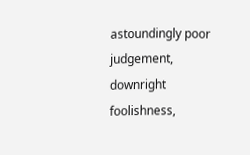astoundingly poor judgement, downright foolishness,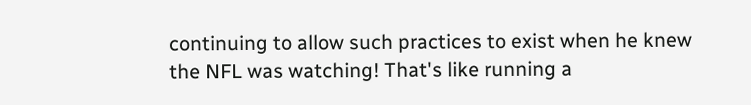continuing to allow such practices to exist when he knew the NFL was watching! That's like running a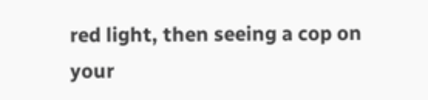red light, then seeing a cop on your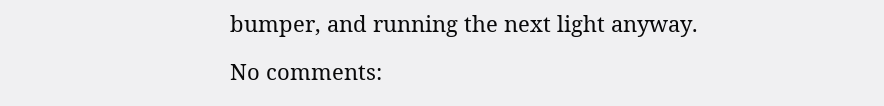bumper, and running the next light anyway.

No comments: